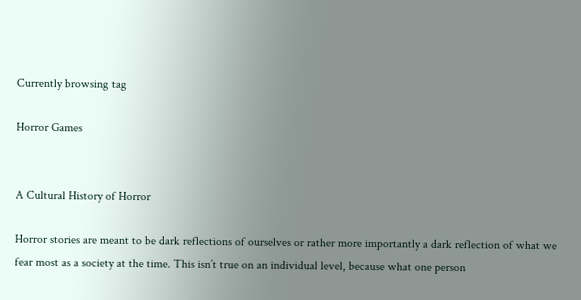Currently browsing tag

Horror Games


A Cultural History of Horror

Horror stories are meant to be dark reflections of ourselves or rather more importantly a dark reflection of what we fear most as a society at the time. This isn’t true on an individual level, because what one person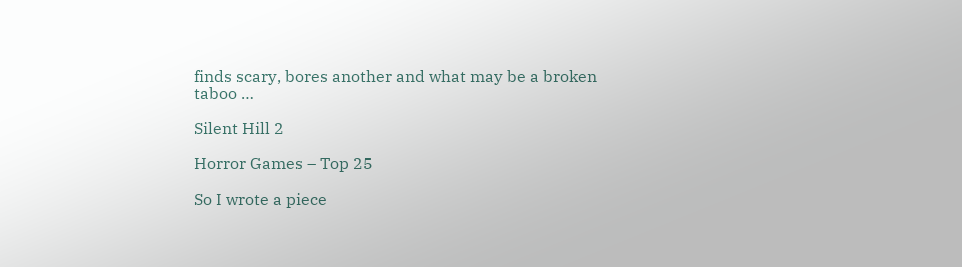finds scary, bores another and what may be a broken taboo …

Silent Hill 2

Horror Games – Top 25

So I wrote a piece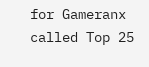for Gameranx called Top 25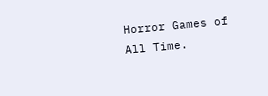Horror Games of All Time.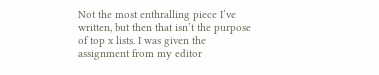Not the most enthralling piece I’ve written, but then that isn’t the purpose of top x lists. I was given the assignment from my editor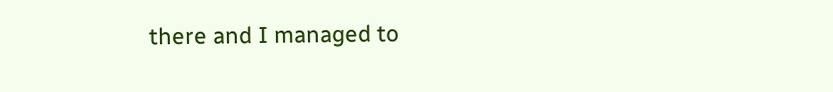there and I managed to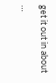get it out in about …